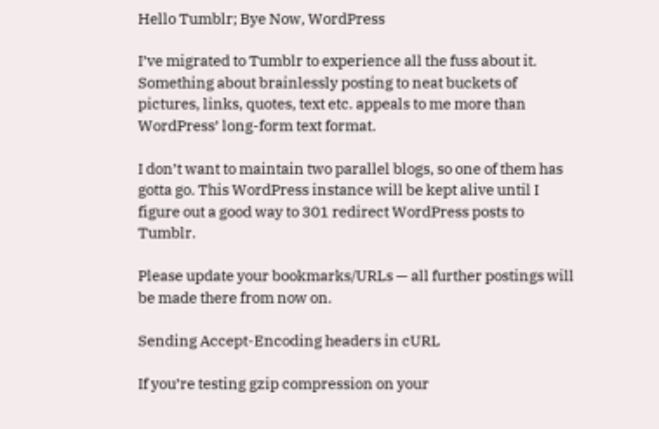Hello Tumblr; Bye Now, WordPress

I’ve migrated to Tumblr to experience all the fuss about it. Something about brainlessly posting to neat buckets of pictures, links, quotes, text etc. appeals to me more than WordPress’ long-form text format.

I don’t want to maintain two parallel blogs, so one of them has gotta go. This WordPress instance will be kept alive until I figure out a good way to 301 redirect WordPress posts to Tumblr.

Please update your bookmarks/URLs — all further postings will be made there from now on.

Sending Accept-Encoding headers in cURL

If you’re testing gzip compression on your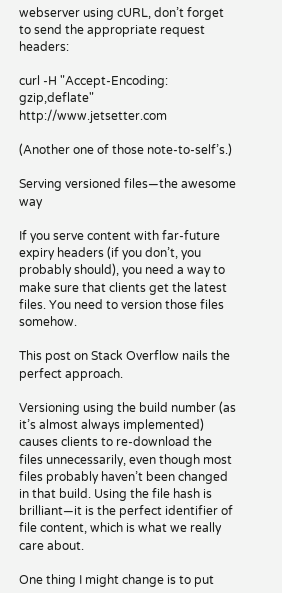webserver using cURL, don’t forget to send the appropriate request headers:

curl -H "Accept-Encoding: gzip,deflate" http://www.jetsetter.com

(Another one of those note-to-self’s.)

Serving versioned files—the awesome way

If you serve content with far-future expiry headers (if you don’t, you probably should), you need a way to make sure that clients get the latest files. You need to version those files somehow.

This post on Stack Overflow nails the perfect approach.

Versioning using the build number (as it’s almost always implemented) causes clients to re-download the files unnecessarily, even though most files probably haven’t been changed in that build. Using the file hash is brilliant—it is the perfect identifier of file content, which is what we really care about.

One thing I might change is to put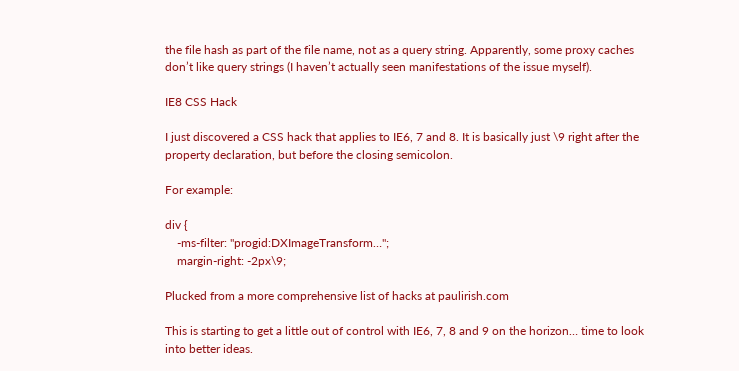the file hash as part of the file name, not as a query string. Apparently, some proxy caches don’t like query strings (I haven’t actually seen manifestations of the issue myself).

IE8 CSS Hack

I just discovered a CSS hack that applies to IE6, 7 and 8. It is basically just \9 right after the property declaration, but before the closing semicolon.

For example:

div {
    -ms-filter: "progid:DXImageTransform…";
    margin-right: -2px\9;

Plucked from a more comprehensive list of hacks at paulirish.com

This is starting to get a little out of control with IE6, 7, 8 and 9 on the horizon… time to look into better ideas.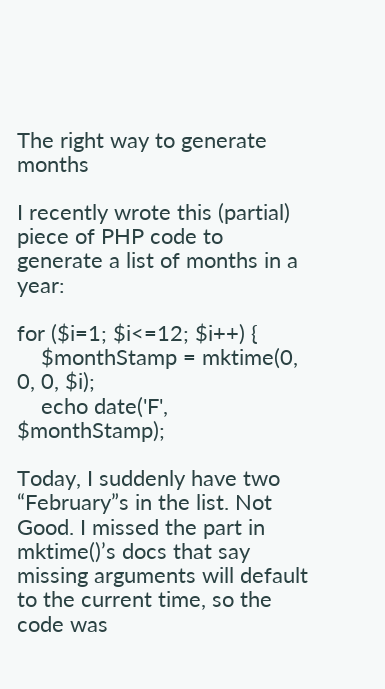The right way to generate months

I recently wrote this (partial) piece of PHP code to generate a list of months in a year:

for ($i=1; $i<=12; $i++) {
    $monthStamp = mktime(0, 0, 0, $i);
    echo date('F', $monthStamp);

Today, I suddenly have two “February”s in the list. Not Good. I missed the part in mktime()’s docs that say missing arguments will default to the current time, so the code was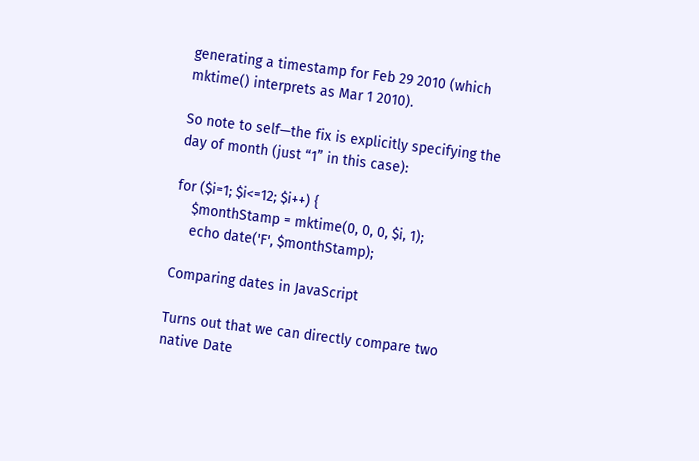generating a timestamp for Feb 29 2010 (which mktime() interprets as Mar 1 2010).

So note to self—the fix is explicitly specifying the day of month (just “1” in this case):

for ($i=1; $i<=12; $i++) {
    $monthStamp = mktime(0, 0, 0, $i, 1);
    echo date('F', $monthStamp);

Comparing dates in JavaScript

Turns out that we can directly compare two native Date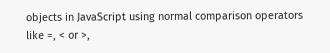objects in JavaScript using normal comparison operators like =, < or >,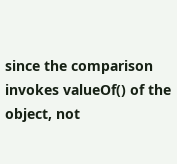since the comparison invokes valueOf() of the object, not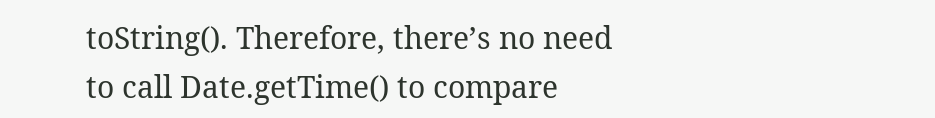toString(). Therefore, there’s no need to call Date.getTime() to compare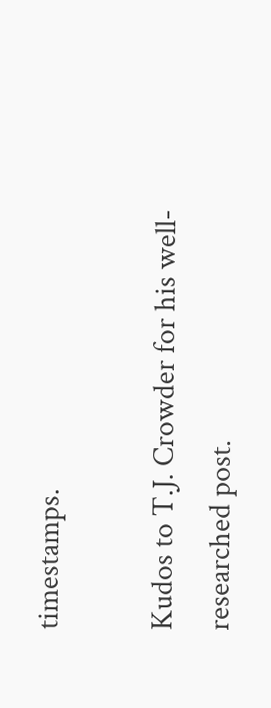timestamps.

Kudos to T.J. Crowder for his well-researched post.